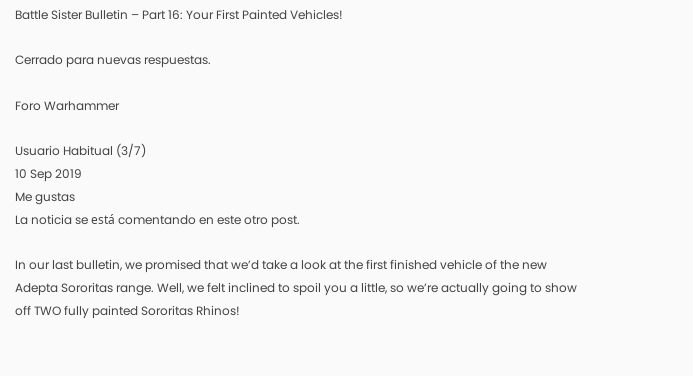Battle Sister Bulletin – Part 16: Your First Painted Vehicles!

Cerrado para nuevas respuestas.

Foro Warhammer

Usuario Habitual (3/7)
10 Sep 2019
Me gustas
La noticia se está comentando en este otro post.

In our last bulletin, we promised that we’d take a look at the first finished vehicle of the new Adepta Sororitas range. Well, we felt inclined to spoil you a little, so we’re actually going to show off TWO fully painted Sororitas Rhinos!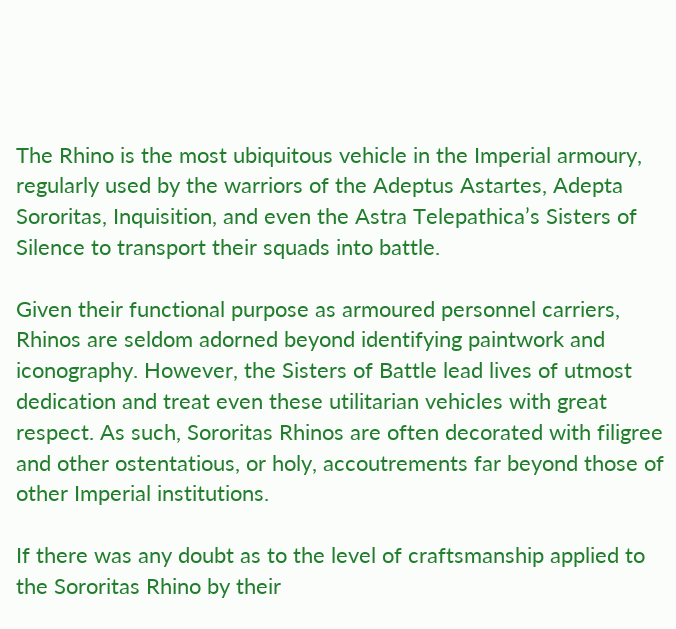The Rhino is the most ubiquitous vehicle in the Imperial armoury, regularly used by the warriors of the Adeptus Astartes, Adepta Sororitas, Inquisition, and even the Astra Telepathica’s Sisters of Silence to transport their squads into battle.

Given their functional purpose as armoured personnel carriers, Rhinos are seldom adorned beyond identifying paintwork and iconography. However, the Sisters of Battle lead lives of utmost dedication and treat even these utilitarian vehicles with great respect. As such, Sororitas Rhinos are often decorated with filigree and other ostentatious, or holy, accoutrements far beyond those of other Imperial institutions.

If there was any doubt as to the level of craftsmanship applied to the Sororitas Rhino by their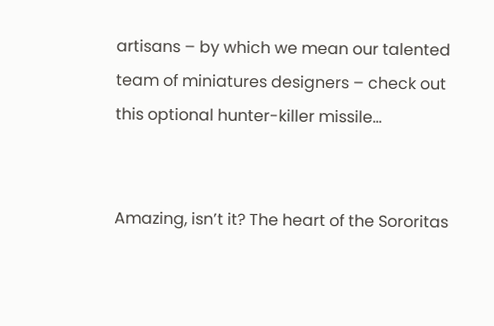artisans – by which we mean our talented team of miniatures designers – check out this optional hunter-killer missile…


Amazing, isn’t it? The heart of the Sororitas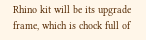Rhino kit will be its upgrade frame, which is chock full of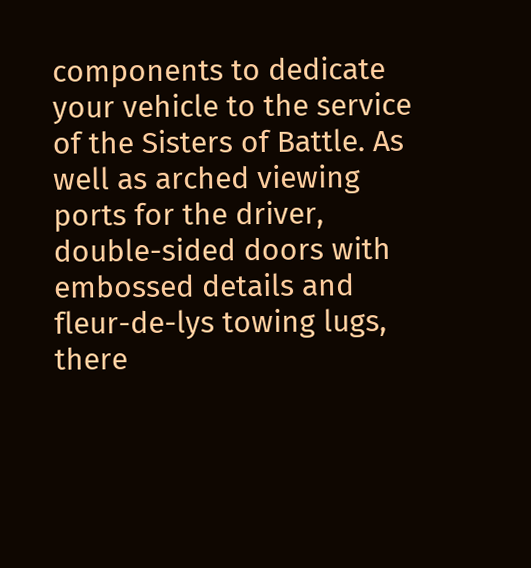components to dedicate your vehicle to the service of the Sisters of Battle. As well as arched viewing ports for the driver, double-sided doors with embossed details and fleur-de-lys towing lugs, there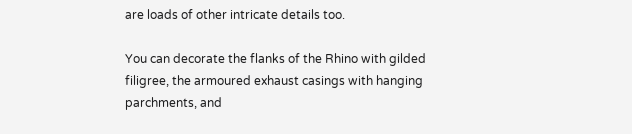are loads of other intricate details too.

You can decorate the flanks of the Rhino with gilded filigree, the armoured exhaust casings with hanging parchments, and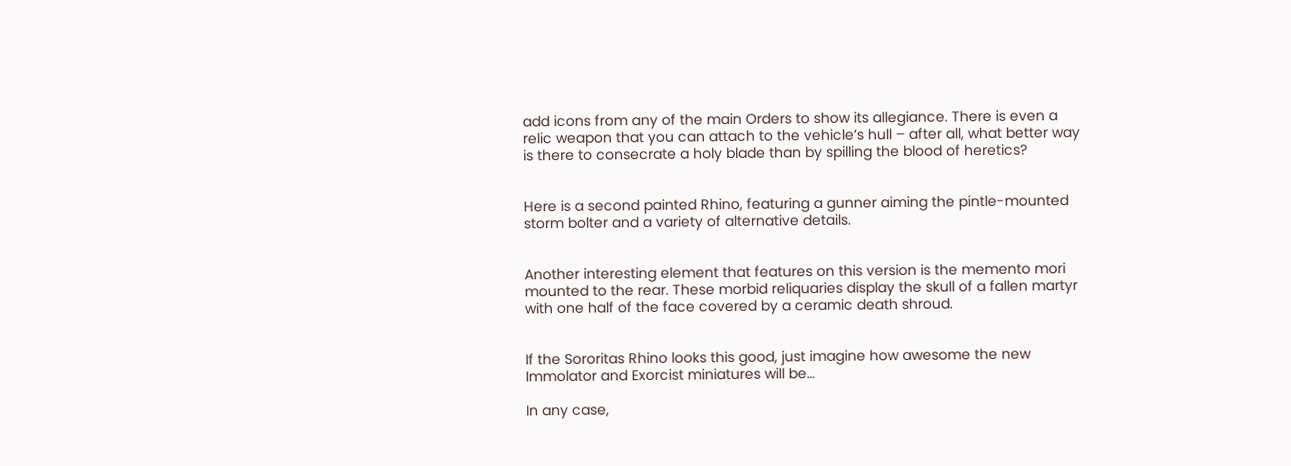add icons from any of the main Orders to show its allegiance. There is even a relic weapon that you can attach to the vehicle’s hull – after all, what better way is there to consecrate a holy blade than by spilling the blood of heretics?


Here is a second painted Rhino, featuring a gunner aiming the pintle-mounted storm bolter and a variety of alternative details.


Another interesting element that features on this version is the memento mori mounted to the rear. These morbid reliquaries display the skull of a fallen martyr with one half of the face covered by a ceramic death shroud.


If the Sororitas Rhino looks this good, just imagine how awesome the new Immolator and Exorcist miniatures will be…

In any case,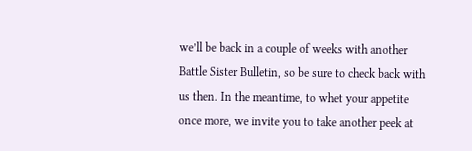we’ll be back in a couple of weeks with another Battle Sister Bulletin, so be sure to check back with us then. In the meantime, to whet your appetite once more, we invite you to take another peek at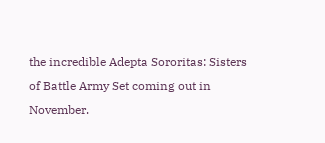the incredible Adepta Sororitas: Sisters of Battle Army Set coming out in November.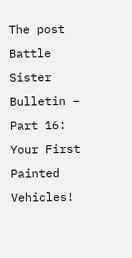The post Battle Sister Bulletin – Part 16: Your First Painted Vehicles!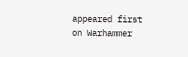appeared first on Warhammer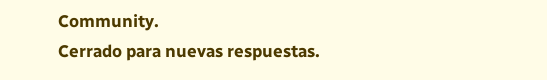Community.
Cerrado para nuevas respuestas.